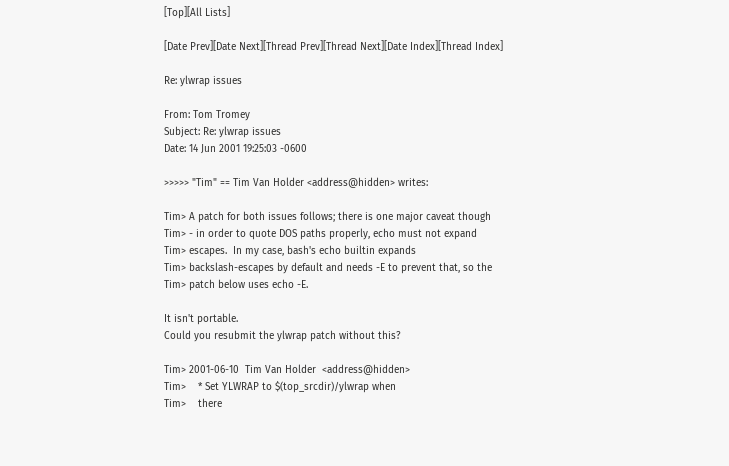[Top][All Lists]

[Date Prev][Date Next][Thread Prev][Thread Next][Date Index][Thread Index]

Re: ylwrap issues

From: Tom Tromey
Subject: Re: ylwrap issues
Date: 14 Jun 2001 19:25:03 -0600

>>>>> "Tim" == Tim Van Holder <address@hidden> writes:

Tim> A patch for both issues follows; there is one major caveat though
Tim> - in order to quote DOS paths properly, echo must not expand
Tim> escapes.  In my case, bash's echo builtin expands
Tim> backslash-escapes by default and needs -E to prevent that, so the
Tim> patch below uses echo -E.

It isn't portable.
Could you resubmit the ylwrap patch without this?

Tim> 2001-06-10  Tim Van Holder  <address@hidden>
Tim>    * Set YLWRAP to $(top_srcdir)/ylwrap when
Tim>    there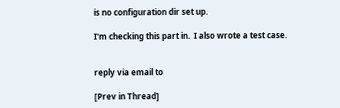is no configuration dir set up.

I'm checking this part in.  I also wrote a test case.


reply via email to

[Prev in Thread]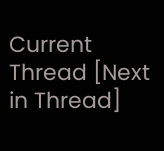Current Thread [Next in Thread]